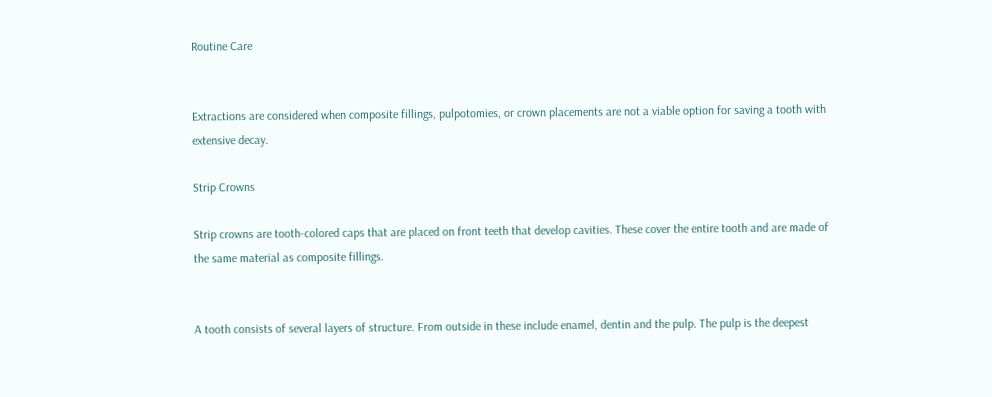Routine Care


Extractions are considered when composite fillings, pulpotomies, or crown placements are not a viable option for saving a tooth with extensive decay.

Strip Crowns

Strip crowns are tooth-colored caps that are placed on front teeth that develop cavities. These cover the entire tooth and are made of the same material as composite fillings.


A tooth consists of several layers of structure. From outside in these include enamel, dentin and the pulp. The pulp is the deepest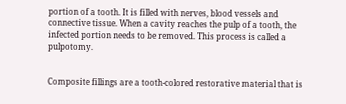portion of a tooth. It is filled with nerves, blood vessels and connective tissue. When a cavity reaches the pulp of a tooth, the infected portion needs to be removed. This process is called a pulpotomy.


Composite fillings are a tooth-colored restorative material that is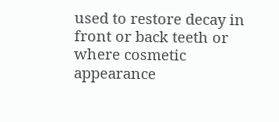used to restore decay in front or back teeth or where cosmetic appearance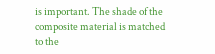is important. The shade of the composite material is matched to the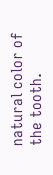natural color of the tooth.